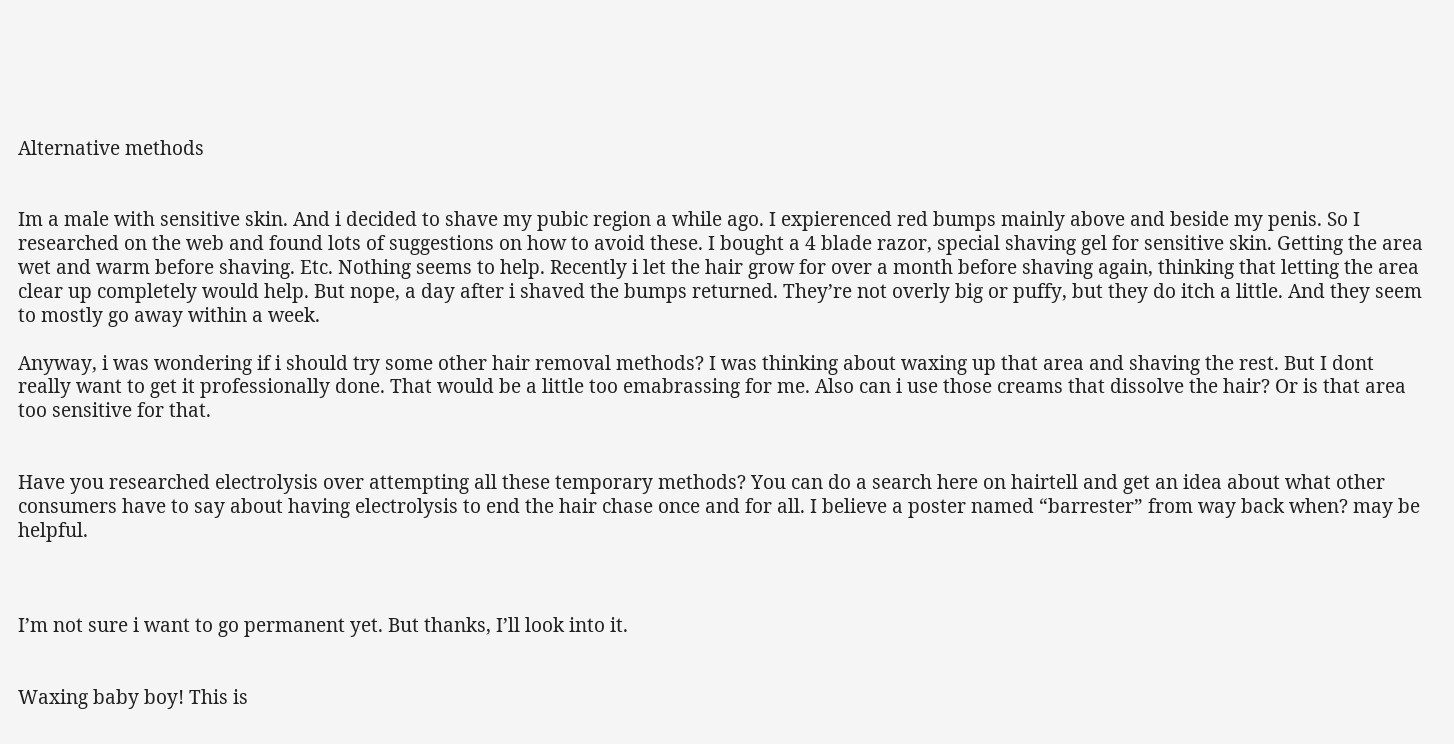Alternative methods


Im a male with sensitive skin. And i decided to shave my pubic region a while ago. I expierenced red bumps mainly above and beside my penis. So I researched on the web and found lots of suggestions on how to avoid these. I bought a 4 blade razor, special shaving gel for sensitive skin. Getting the area wet and warm before shaving. Etc. Nothing seems to help. Recently i let the hair grow for over a month before shaving again, thinking that letting the area clear up completely would help. But nope, a day after i shaved the bumps returned. They’re not overly big or puffy, but they do itch a little. And they seem to mostly go away within a week.

Anyway, i was wondering if i should try some other hair removal methods? I was thinking about waxing up that area and shaving the rest. But I dont really want to get it professionally done. That would be a little too emabrassing for me. Also can i use those creams that dissolve the hair? Or is that area too sensitive for that.


Have you researched electrolysis over attempting all these temporary methods? You can do a search here on hairtell and get an idea about what other consumers have to say about having electrolysis to end the hair chase once and for all. I believe a poster named “barrester” from way back when? may be helpful.



I’m not sure i want to go permanent yet. But thanks, I’ll look into it.


Waxing baby boy! This is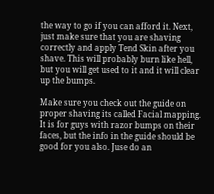the way to go if you can afford it. Next, just make sure that you are shaving correctly and apply Tend Skin after you shave. This will probably burn like hell, but you will get used to it and it will clear up the bumps.

Make sure you check out the guide on proper shaving its called Facial mapping. It is for guys with razor bumps on their faces, but the info in the guide should be good for you also. Juse do an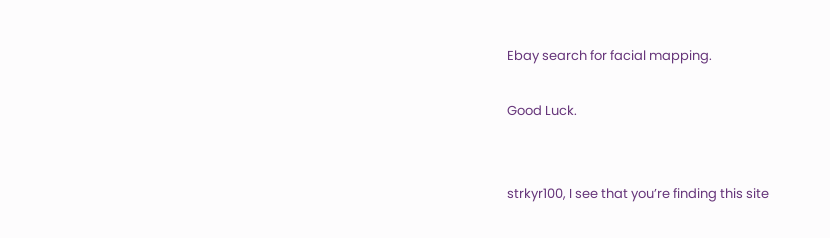Ebay search for facial mapping.

Good Luck.


strkyr100, I see that you’re finding this site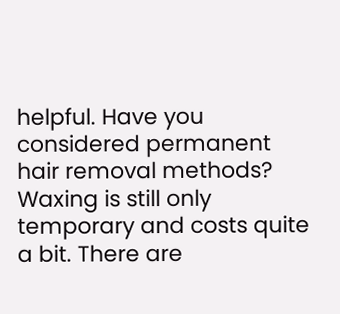helpful. Have you considered permanent hair removal methods? Waxing is still only temporary and costs quite a bit. There are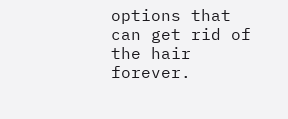options that can get rid of the hair forever.